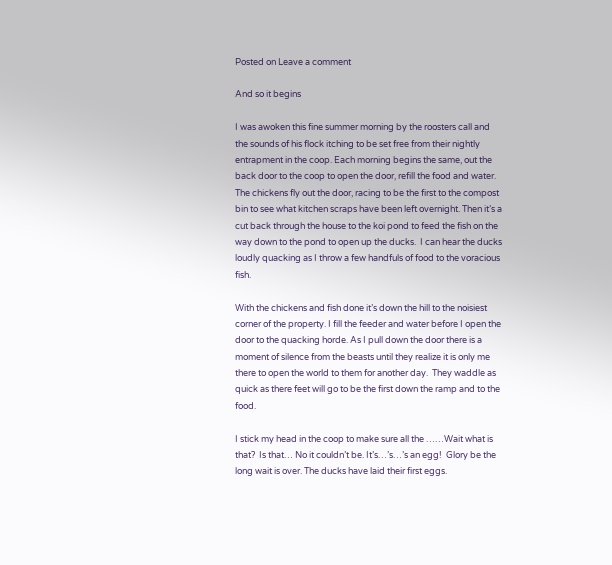Posted on Leave a comment

And so it begins

I was awoken this fine summer morning by the roosters call and the sounds of his flock itching to be set free from their nightly entrapment in the coop. Each morning begins the same, out the back door to the coop to open the door, refill the food and water. The chickens fly out the door, racing to be the first to the compost bin to see what kitchen scraps have been left overnight. Then it’s a cut back through the house to the koi pond to feed the fish on the way down to the pond to open up the ducks.  I can hear the ducks loudly quacking as I throw a few handfuls of food to the voracious fish.

With the chickens and fish done it’s down the hill to the noisiest corner of the property. I fill the feeder and water before I open the door to the quacking horde. As I pull down the door there is a moment of silence from the beasts until they realize it is only me there to open the world to them for another day.  They waddle as quick as there feet will go to be the first down the ramp and to the food.

I stick my head in the coop to make sure all the ……Wait what is that?  Is that… No it couldn’t be. It’s…’s…’s an egg!  Glory be the long wait is over. The ducks have laid their first eggs.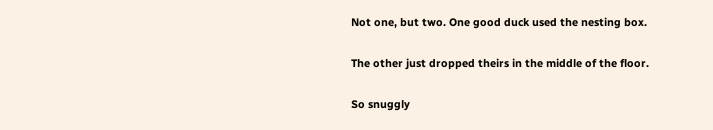Not one, but two. One good duck used the nesting box.

The other just dropped theirs in the middle of the floor.

So snuggly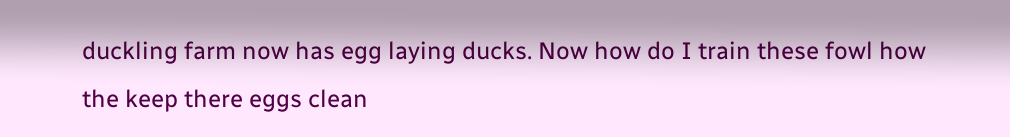duckling farm now has egg laying ducks. Now how do I train these fowl how the keep there eggs clean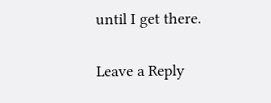until I get there.


Leave a Reply